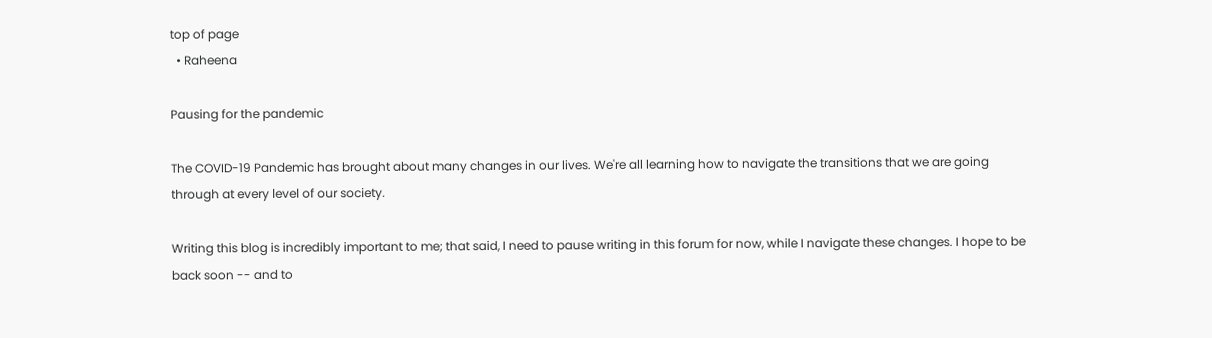top of page
  • Raheena

Pausing for the pandemic

The COVID-19 Pandemic has brought about many changes in our lives. We're all learning how to navigate the transitions that we are going through at every level of our society.

Writing this blog is incredibly important to me; that said, I need to pause writing in this forum for now, while I navigate these changes. I hope to be back soon -- and to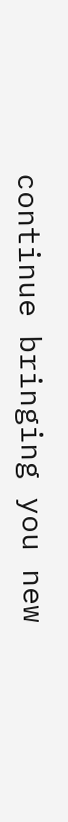continue bringing you new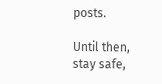posts.

Until then, stay safe,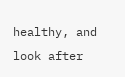healthy, and look after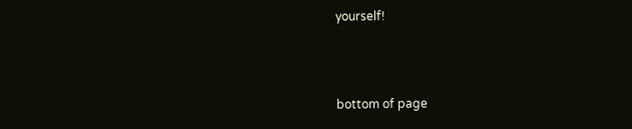yourself!



bottom of page